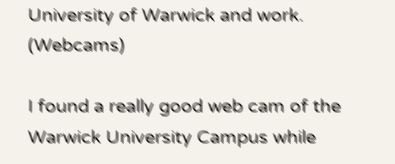University of Warwick and work. (Webcams)

I found a really good web cam of the Warwick University Campus while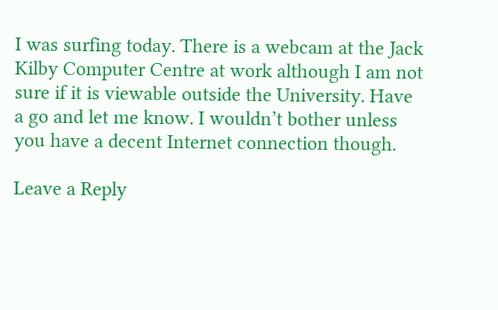I was surfing today. There is a webcam at the Jack Kilby Computer Centre at work although I am not sure if it is viewable outside the University. Have a go and let me know. I wouldn’t bother unless you have a decent Internet connection though.

Leave a Reply